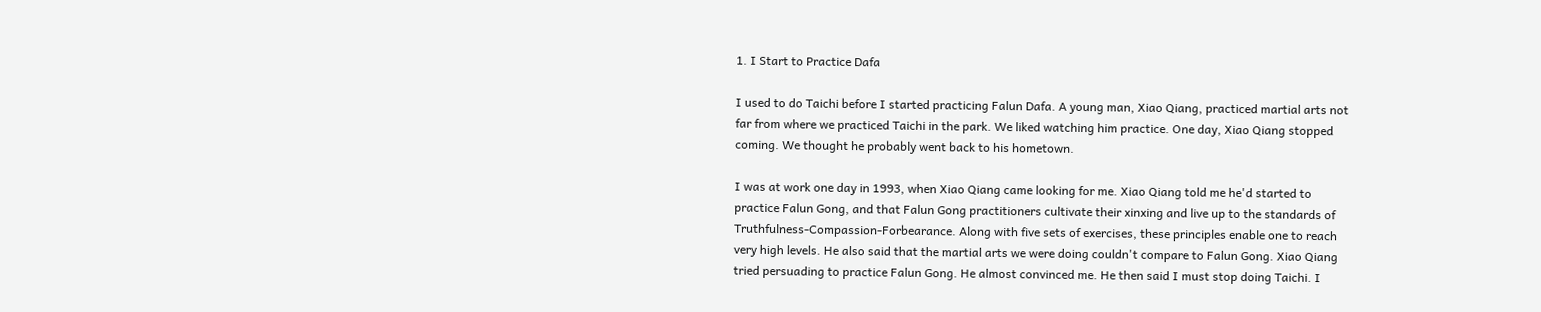1. I Start to Practice Dafa

I used to do Taichi before I started practicing Falun Dafa. A young man, Xiao Qiang, practiced martial arts not far from where we practiced Taichi in the park. We liked watching him practice. One day, Xiao Qiang stopped coming. We thought he probably went back to his hometown.

I was at work one day in 1993, when Xiao Qiang came looking for me. Xiao Qiang told me he'd started to practice Falun Gong, and that Falun Gong practitioners cultivate their xinxing and live up to the standards of Truthfulness-Compassion-Forbearance. Along with five sets of exercises, these principles enable one to reach very high levels. He also said that the martial arts we were doing couldn't compare to Falun Gong. Xiao Qiang tried persuading to practice Falun Gong. He almost convinced me. He then said I must stop doing Taichi. I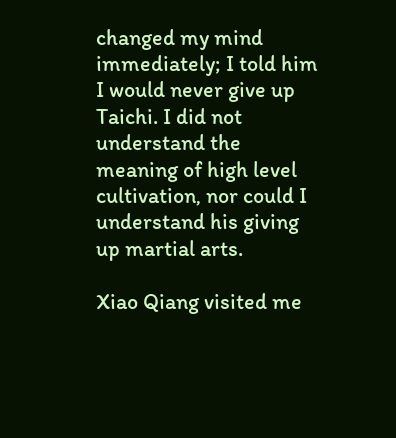changed my mind immediately; I told him I would never give up Taichi. I did not understand the meaning of high level cultivation, nor could I understand his giving up martial arts.

Xiao Qiang visited me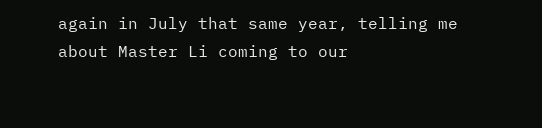again in July that same year, telling me about Master Li coming to our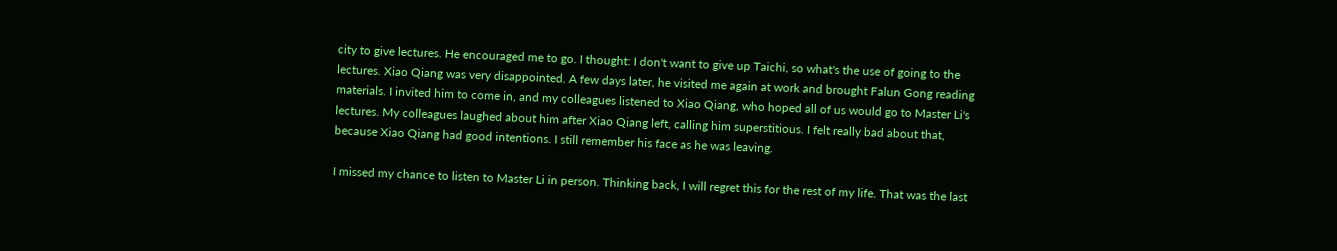city to give lectures. He encouraged me to go. I thought: I don't want to give up Taichi, so what's the use of going to the lectures. Xiao Qiang was very disappointed. A few days later, he visited me again at work and brought Falun Gong reading materials. I invited him to come in, and my colleagues listened to Xiao Qiang, who hoped all of us would go to Master Li's lectures. My colleagues laughed about him after Xiao Qiang left, calling him superstitious. I felt really bad about that, because Xiao Qiang had good intentions. I still remember his face as he was leaving.

I missed my chance to listen to Master Li in person. Thinking back, I will regret this for the rest of my life. That was the last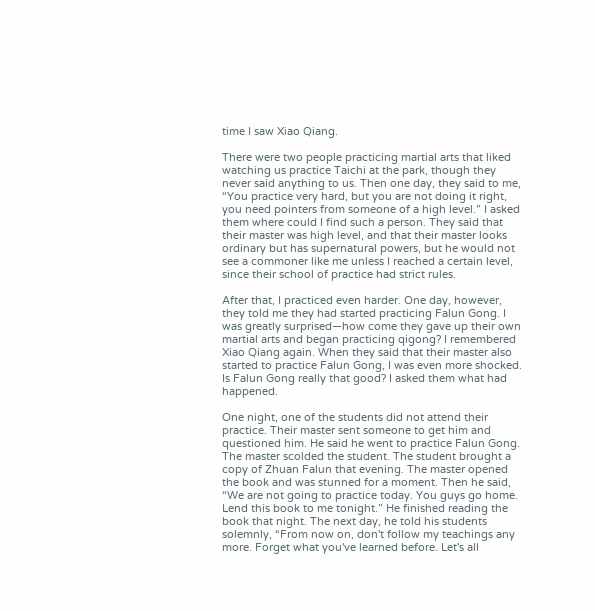time I saw Xiao Qiang.

There were two people practicing martial arts that liked watching us practice Taichi at the park, though they never said anything to us. Then one day, they said to me, “You practice very hard, but you are not doing it right, you need pointers from someone of a high level.” I asked them where could I find such a person. They said that their master was high level, and that their master looks ordinary but has supernatural powers, but he would not see a commoner like me unless I reached a certain level, since their school of practice had strict rules.

After that, I practiced even harder. One day, however, they told me they had started practicing Falun Gong. I was greatly surprised—how come they gave up their own martial arts and began practicing qigong? I remembered Xiao Qiang again. When they said that their master also started to practice Falun Gong, I was even more shocked. Is Falun Gong really that good? I asked them what had happened.

One night, one of the students did not attend their practice. Their master sent someone to get him and questioned him. He said he went to practice Falun Gong. The master scolded the student. The student brought a copy of Zhuan Falun that evening. The master opened the book and was stunned for a moment. Then he said, “We are not going to practice today. You guys go home. Lend this book to me tonight.” He finished reading the book that night. The next day, he told his students solemnly, “From now on, don't follow my teachings any more. Forget what you've learned before. Let's all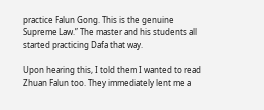practice Falun Gong. This is the genuine Supreme Law.” The master and his students all started practicing Dafa that way.

Upon hearing this, I told them I wanted to read Zhuan Falun too. They immediately lent me a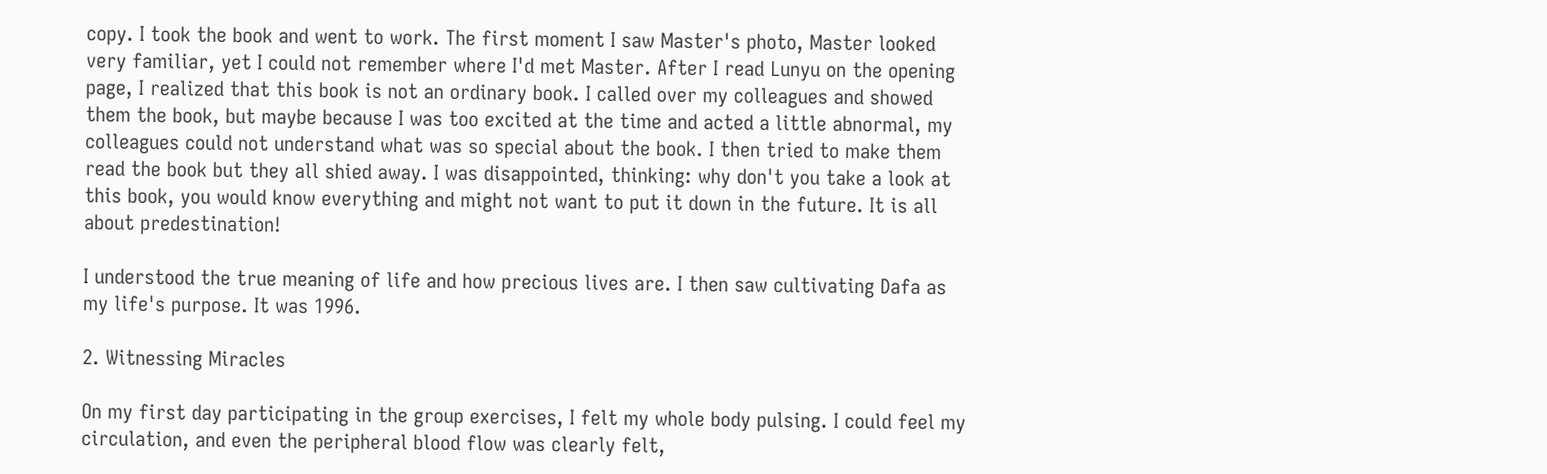copy. I took the book and went to work. The first moment I saw Master's photo, Master looked very familiar, yet I could not remember where I'd met Master. After I read Lunyu on the opening page, I realized that this book is not an ordinary book. I called over my colleagues and showed them the book, but maybe because I was too excited at the time and acted a little abnormal, my colleagues could not understand what was so special about the book. I then tried to make them read the book but they all shied away. I was disappointed, thinking: why don't you take a look at this book, you would know everything and might not want to put it down in the future. It is all about predestination!

I understood the true meaning of life and how precious lives are. I then saw cultivating Dafa as my life's purpose. It was 1996.

2. Witnessing Miracles

On my first day participating in the group exercises, I felt my whole body pulsing. I could feel my circulation, and even the peripheral blood flow was clearly felt,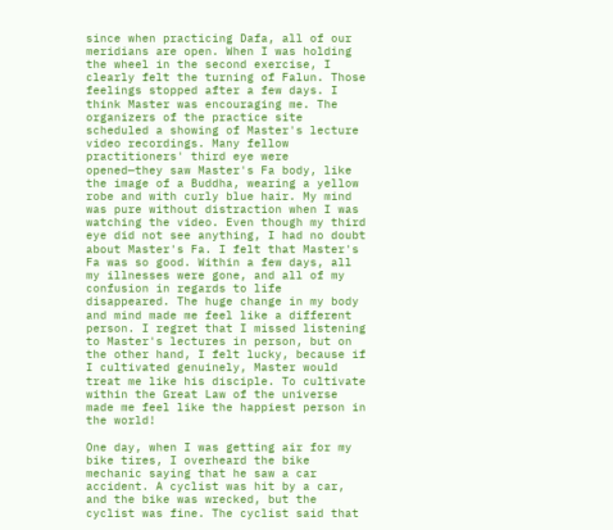since when practicing Dafa, all of our meridians are open. When I was holding the wheel in the second exercise, I clearly felt the turning of Falun. Those feelings stopped after a few days. I think Master was encouraging me. The organizers of the practice site scheduled a showing of Master's lecture video recordings. Many fellow practitioners' third eye were opened—they saw Master's Fa body, like the image of a Buddha, wearing a yellow robe and with curly blue hair. My mind was pure without distraction when I was watching the video. Even though my third eye did not see anything, I had no doubt about Master's Fa. I felt that Master's Fa was so good. Within a few days, all my illnesses were gone, and all of my confusion in regards to life disappeared. The huge change in my body and mind made me feel like a different person. I regret that I missed listening to Master's lectures in person, but on the other hand, I felt lucky, because if I cultivated genuinely, Master would treat me like his disciple. To cultivate within the Great Law of the universe made me feel like the happiest person in the world!

One day, when I was getting air for my bike tires, I overheard the bike mechanic saying that he saw a car accident. A cyclist was hit by a car, and the bike was wrecked, but the cyclist was fine. The cyclist said that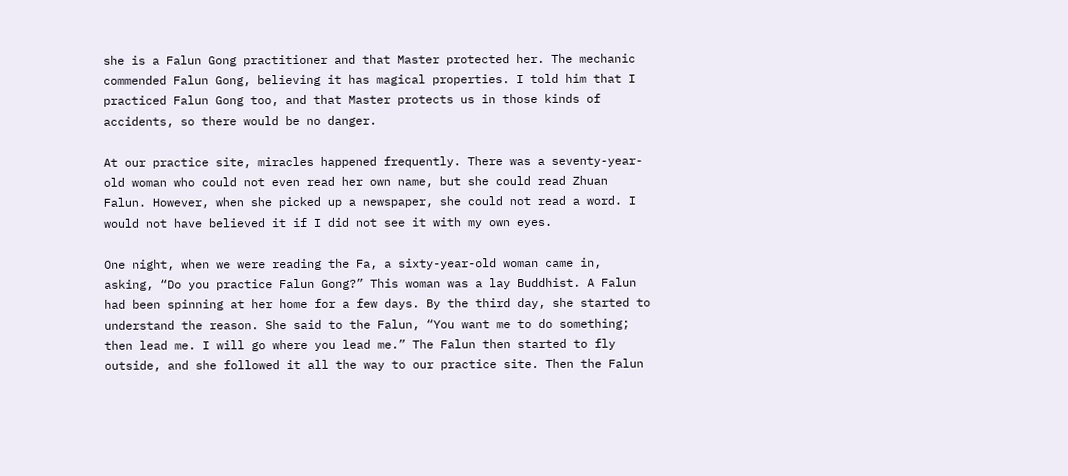she is a Falun Gong practitioner and that Master protected her. The mechanic commended Falun Gong, believing it has magical properties. I told him that I practiced Falun Gong too, and that Master protects us in those kinds of accidents, so there would be no danger.

At our practice site, miracles happened frequently. There was a seventy-year-old woman who could not even read her own name, but she could read Zhuan Falun. However, when she picked up a newspaper, she could not read a word. I would not have believed it if I did not see it with my own eyes.

One night, when we were reading the Fa, a sixty-year-old woman came in, asking, “Do you practice Falun Gong?” This woman was a lay Buddhist. A Falun had been spinning at her home for a few days. By the third day, she started to understand the reason. She said to the Falun, “You want me to do something; then lead me. I will go where you lead me.” The Falun then started to fly outside, and she followed it all the way to our practice site. Then the Falun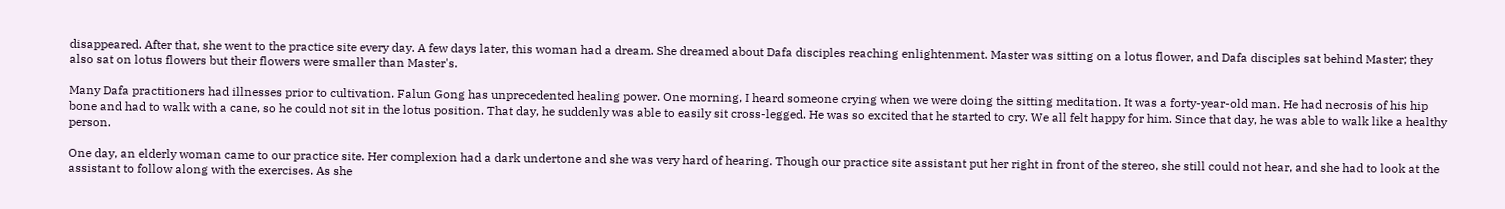disappeared. After that, she went to the practice site every day. A few days later, this woman had a dream. She dreamed about Dafa disciples reaching enlightenment. Master was sitting on a lotus flower, and Dafa disciples sat behind Master; they also sat on lotus flowers but their flowers were smaller than Master's.

Many Dafa practitioners had illnesses prior to cultivation. Falun Gong has unprecedented healing power. One morning, I heard someone crying when we were doing the sitting meditation. It was a forty-year-old man. He had necrosis of his hip bone and had to walk with a cane, so he could not sit in the lotus position. That day, he suddenly was able to easily sit cross-legged. He was so excited that he started to cry. We all felt happy for him. Since that day, he was able to walk like a healthy person.

One day, an elderly woman came to our practice site. Her complexion had a dark undertone and she was very hard of hearing. Though our practice site assistant put her right in front of the stereo, she still could not hear, and she had to look at the assistant to follow along with the exercises. As she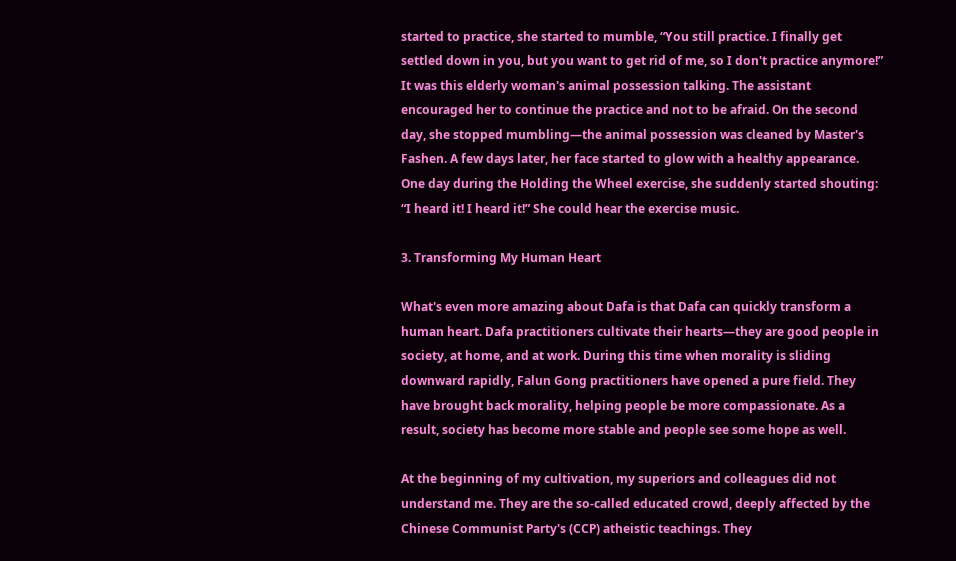started to practice, she started to mumble, “You still practice. I finally get settled down in you, but you want to get rid of me, so I don't practice anymore!” It was this elderly woman's animal possession talking. The assistant encouraged her to continue the practice and not to be afraid. On the second day, she stopped mumbling—the animal possession was cleaned by Master's Fashen. A few days later, her face started to glow with a healthy appearance. One day during the Holding the Wheel exercise, she suddenly started shouting: “I heard it! I heard it!” She could hear the exercise music.

3. Transforming My Human Heart

What's even more amazing about Dafa is that Dafa can quickly transform a human heart. Dafa practitioners cultivate their hearts—they are good people in society, at home, and at work. During this time when morality is sliding downward rapidly, Falun Gong practitioners have opened a pure field. They have brought back morality, helping people be more compassionate. As a result, society has become more stable and people see some hope as well.

At the beginning of my cultivation, my superiors and colleagues did not understand me. They are the so-called educated crowd, deeply affected by the Chinese Communist Party's (CCP) atheistic teachings. They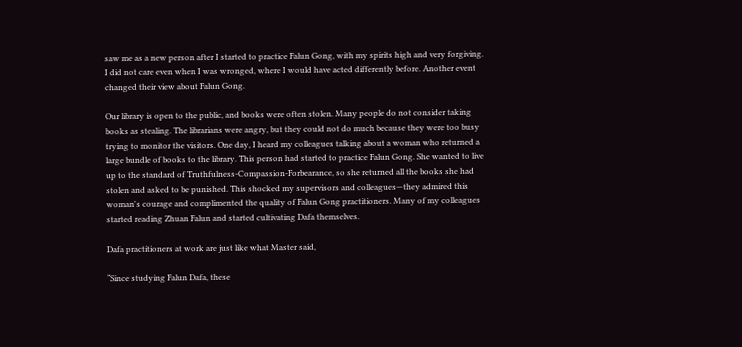saw me as a new person after I started to practice Falun Gong, with my spirits high and very forgiving. I did not care even when I was wronged, where I would have acted differently before. Another event changed their view about Falun Gong.

Our library is open to the public, and books were often stolen. Many people do not consider taking books as stealing. The librarians were angry, but they could not do much because they were too busy trying to monitor the visitors. One day, I heard my colleagues talking about a woman who returned a large bundle of books to the library. This person had started to practice Falun Gong. She wanted to live up to the standard of Truthfulness-Compassion-Forbearance, so she returned all the books she had stolen and asked to be punished. This shocked my supervisors and colleagues—they admired this woman's courage and complimented the quality of Falun Gong practitioners. Many of my colleagues started reading Zhuan Falun and started cultivating Dafa themselves.

Dafa practitioners at work are just like what Master said,

“Since studying Falun Dafa, these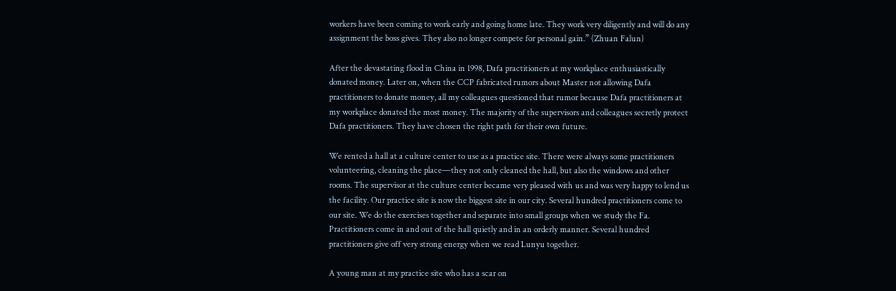workers have been coming to work early and going home late. They work very diligently and will do any assignment the boss gives. They also no longer compete for personal gain.” (Zhuan Falun)

After the devastating flood in China in 1998, Dafa practitioners at my workplace enthusiastically donated money. Later on, when the CCP fabricated rumors about Master not allowing Dafa practitioners to donate money, all my colleagues questioned that rumor because Dafa practitioners at my workplace donated the most money. The majority of the supervisors and colleagues secretly protect Dafa practitioners. They have chosen the right path for their own future.

We rented a hall at a culture center to use as a practice site. There were always some practitioners volunteering, cleaning the place—they not only cleaned the hall, but also the windows and other rooms. The supervisor at the culture center became very pleased with us and was very happy to lend us the facility. Our practice site is now the biggest site in our city. Several hundred practitioners come to our site. We do the exercises together and separate into small groups when we study the Fa. Practitioners come in and out of the hall quietly and in an orderly manner. Several hundred practitioners give off very strong energy when we read Lunyu together.

A young man at my practice site who has a scar on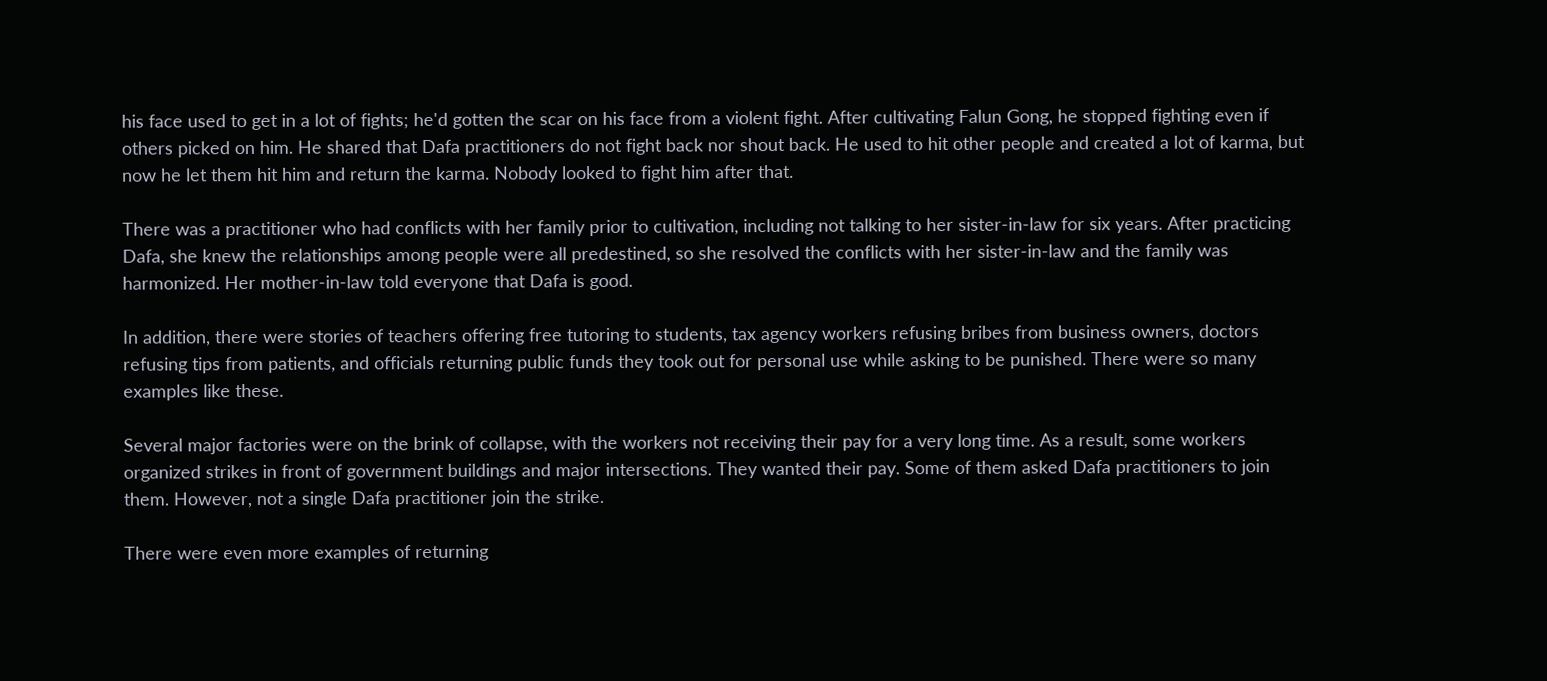his face used to get in a lot of fights; he'd gotten the scar on his face from a violent fight. After cultivating Falun Gong, he stopped fighting even if others picked on him. He shared that Dafa practitioners do not fight back nor shout back. He used to hit other people and created a lot of karma, but now he let them hit him and return the karma. Nobody looked to fight him after that.

There was a practitioner who had conflicts with her family prior to cultivation, including not talking to her sister-in-law for six years. After practicing Dafa, she knew the relationships among people were all predestined, so she resolved the conflicts with her sister-in-law and the family was harmonized. Her mother-in-law told everyone that Dafa is good.

In addition, there were stories of teachers offering free tutoring to students, tax agency workers refusing bribes from business owners, doctors refusing tips from patients, and officials returning public funds they took out for personal use while asking to be punished. There were so many examples like these.

Several major factories were on the brink of collapse, with the workers not receiving their pay for a very long time. As a result, some workers organized strikes in front of government buildings and major intersections. They wanted their pay. Some of them asked Dafa practitioners to join them. However, not a single Dafa practitioner join the strike.

There were even more examples of returning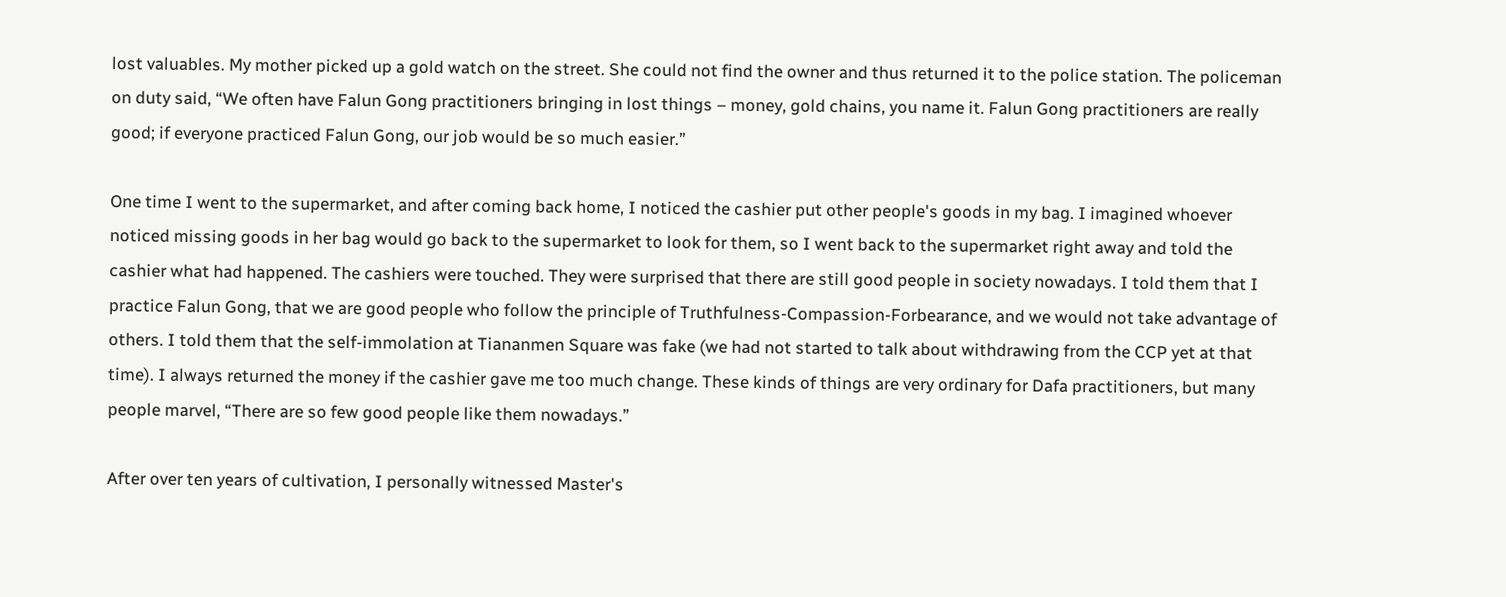lost valuables. My mother picked up a gold watch on the street. She could not find the owner and thus returned it to the police station. The policeman on duty said, “We often have Falun Gong practitioners bringing in lost things – money, gold chains, you name it. Falun Gong practitioners are really good; if everyone practiced Falun Gong, our job would be so much easier.”

One time I went to the supermarket, and after coming back home, I noticed the cashier put other people's goods in my bag. I imagined whoever noticed missing goods in her bag would go back to the supermarket to look for them, so I went back to the supermarket right away and told the cashier what had happened. The cashiers were touched. They were surprised that there are still good people in society nowadays. I told them that I practice Falun Gong, that we are good people who follow the principle of Truthfulness-Compassion-Forbearance, and we would not take advantage of others. I told them that the self-immolation at Tiananmen Square was fake (we had not started to talk about withdrawing from the CCP yet at that time). I always returned the money if the cashier gave me too much change. These kinds of things are very ordinary for Dafa practitioners, but many people marvel, “There are so few good people like them nowadays.”

After over ten years of cultivation, I personally witnessed Master's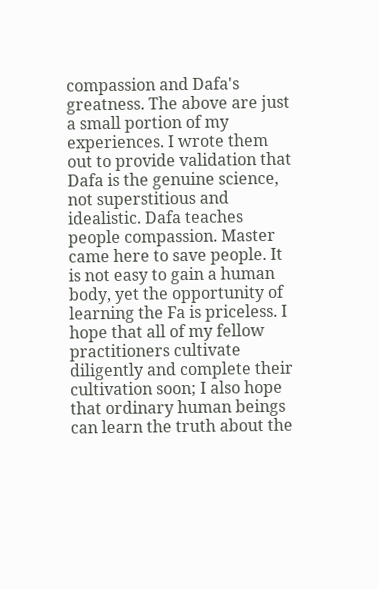compassion and Dafa's greatness. The above are just a small portion of my experiences. I wrote them out to provide validation that Dafa is the genuine science, not superstitious and idealistic. Dafa teaches people compassion. Master came here to save people. It is not easy to gain a human body, yet the opportunity of learning the Fa is priceless. I hope that all of my fellow practitioners cultivate diligently and complete their cultivation soon; I also hope that ordinary human beings can learn the truth about the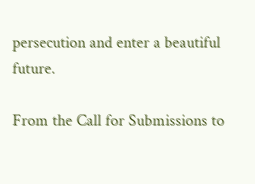persecution and enter a beautiful future.

From the Call for Submissions to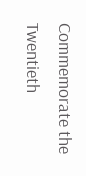Commemorate the Twentieth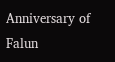Anniversary of Falun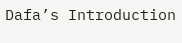Dafa’s Introduction